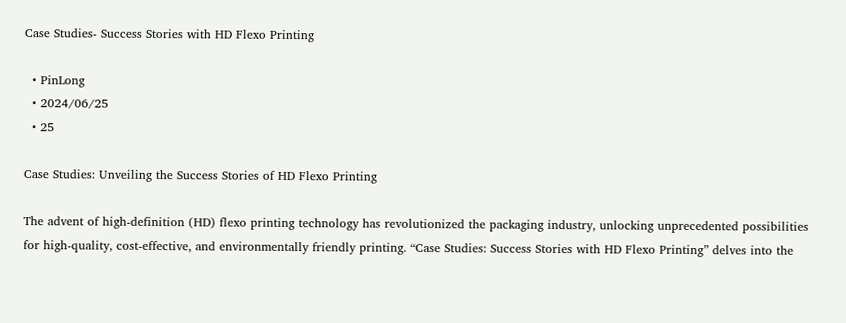Case Studies- Success Stories with HD Flexo Printing

  • PinLong
  • 2024/06/25
  • 25

Case Studies: Unveiling the Success Stories of HD Flexo Printing

The advent of high-definition (HD) flexo printing technology has revolutionized the packaging industry, unlocking unprecedented possibilities for high-quality, cost-effective, and environmentally friendly printing. “Case Studies: Success Stories with HD Flexo Printing” delves into the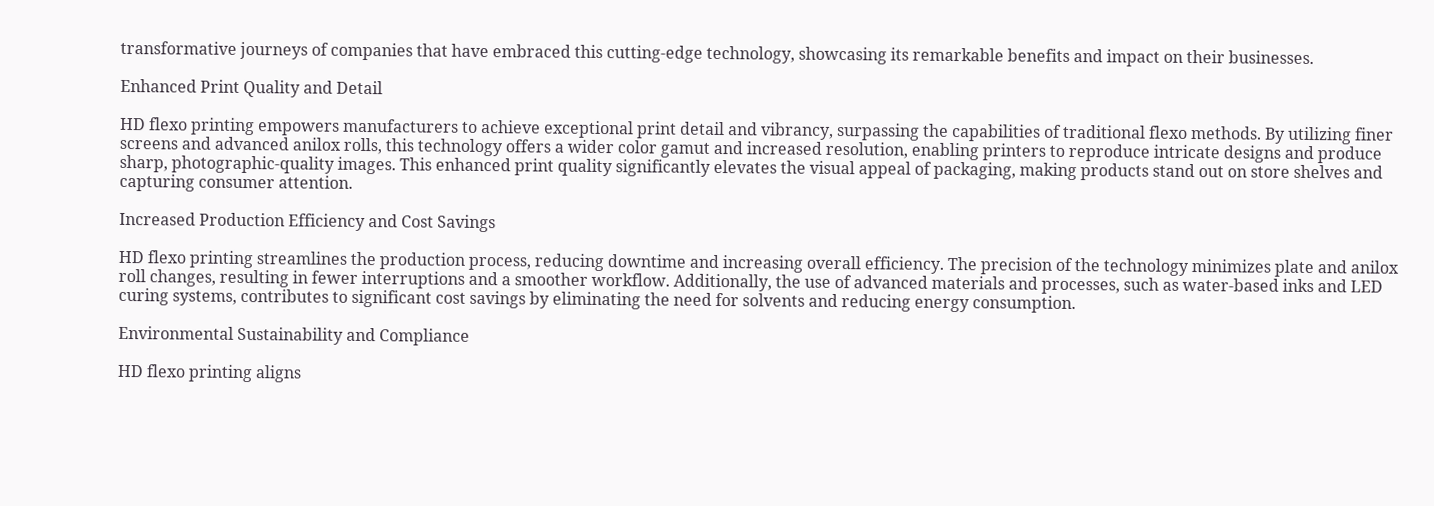transformative journeys of companies that have embraced this cutting-edge technology, showcasing its remarkable benefits and impact on their businesses.

Enhanced Print Quality and Detail

HD flexo printing empowers manufacturers to achieve exceptional print detail and vibrancy, surpassing the capabilities of traditional flexo methods. By utilizing finer screens and advanced anilox rolls, this technology offers a wider color gamut and increased resolution, enabling printers to reproduce intricate designs and produce sharp, photographic-quality images. This enhanced print quality significantly elevates the visual appeal of packaging, making products stand out on store shelves and capturing consumer attention.

Increased Production Efficiency and Cost Savings

HD flexo printing streamlines the production process, reducing downtime and increasing overall efficiency. The precision of the technology minimizes plate and anilox roll changes, resulting in fewer interruptions and a smoother workflow. Additionally, the use of advanced materials and processes, such as water-based inks and LED curing systems, contributes to significant cost savings by eliminating the need for solvents and reducing energy consumption.

Environmental Sustainability and Compliance

HD flexo printing aligns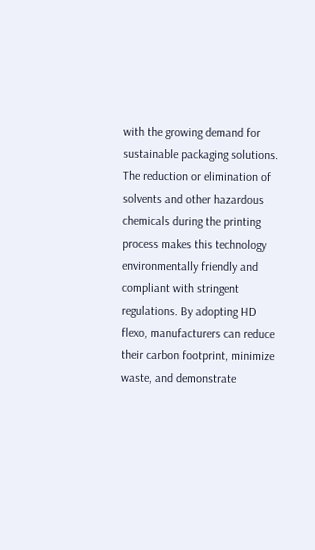with the growing demand for sustainable packaging solutions. The reduction or elimination of solvents and other hazardous chemicals during the printing process makes this technology environmentally friendly and compliant with stringent regulations. By adopting HD flexo, manufacturers can reduce their carbon footprint, minimize waste, and demonstrate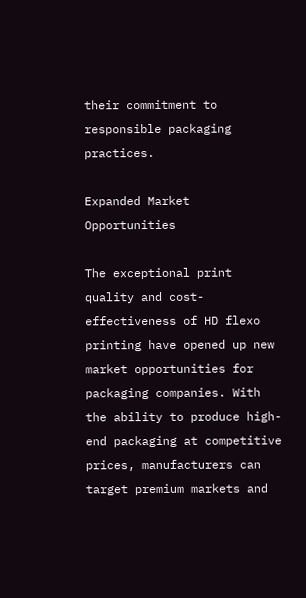their commitment to responsible packaging practices.

Expanded Market Opportunities

The exceptional print quality and cost-effectiveness of HD flexo printing have opened up new market opportunities for packaging companies. With the ability to produce high-end packaging at competitive prices, manufacturers can target premium markets and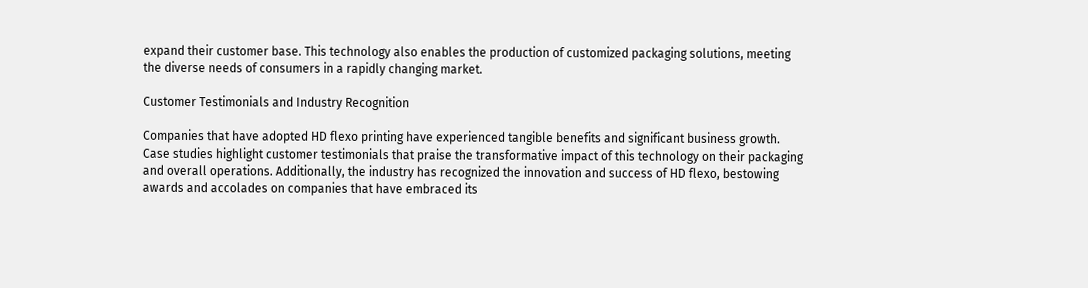expand their customer base. This technology also enables the production of customized packaging solutions, meeting the diverse needs of consumers in a rapidly changing market.

Customer Testimonials and Industry Recognition

Companies that have adopted HD flexo printing have experienced tangible benefits and significant business growth. Case studies highlight customer testimonials that praise the transformative impact of this technology on their packaging and overall operations. Additionally, the industry has recognized the innovation and success of HD flexo, bestowing awards and accolades on companies that have embraced its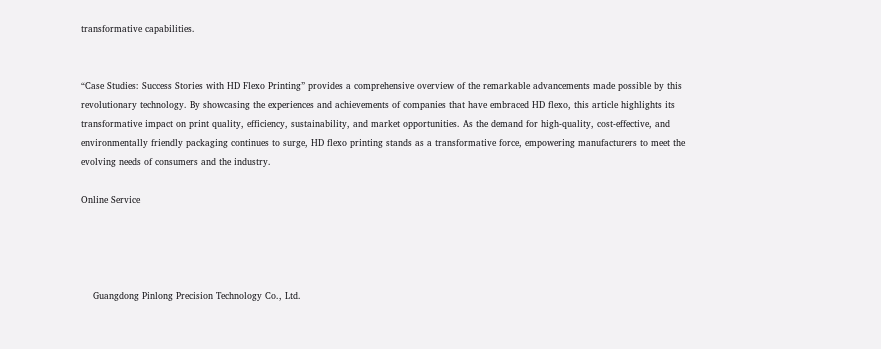transformative capabilities.


“Case Studies: Success Stories with HD Flexo Printing” provides a comprehensive overview of the remarkable advancements made possible by this revolutionary technology. By showcasing the experiences and achievements of companies that have embraced HD flexo, this article highlights its transformative impact on print quality, efficiency, sustainability, and market opportunities. As the demand for high-quality, cost-effective, and environmentally friendly packaging continues to surge, HD flexo printing stands as a transformative force, empowering manufacturers to meet the evolving needs of consumers and the industry.

Online Service




    Guangdong Pinlong Precision Technology Co., Ltd.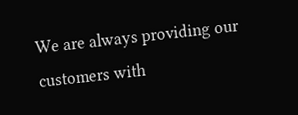We are always providing our customers with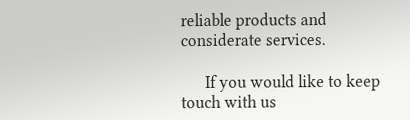reliable products and considerate services.

      If you would like to keep touch with us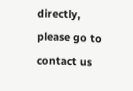directly, please go to contact us